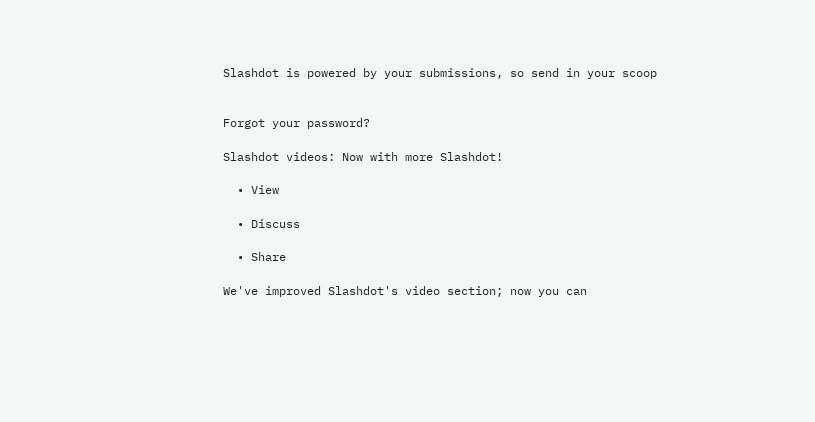Slashdot is powered by your submissions, so send in your scoop


Forgot your password?

Slashdot videos: Now with more Slashdot!

  • View

  • Discuss

  • Share

We've improved Slashdot's video section; now you can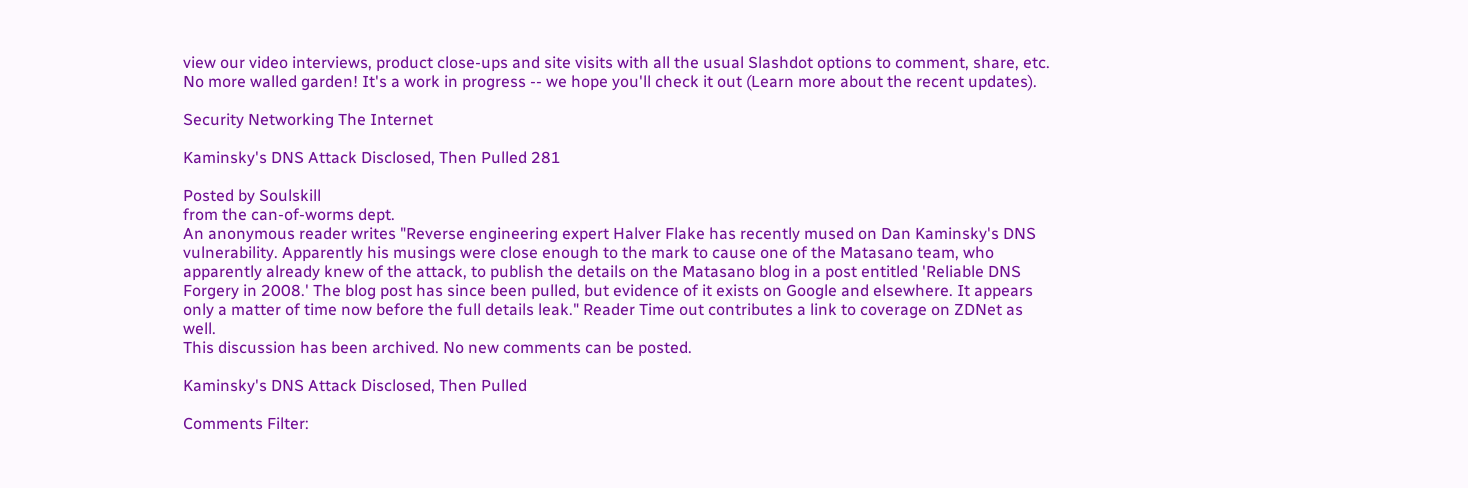view our video interviews, product close-ups and site visits with all the usual Slashdot options to comment, share, etc. No more walled garden! It's a work in progress -- we hope you'll check it out (Learn more about the recent updates).

Security Networking The Internet

Kaminsky's DNS Attack Disclosed, Then Pulled 281

Posted by Soulskill
from the can-of-worms dept.
An anonymous reader writes "Reverse engineering expert Halver Flake has recently mused on Dan Kaminsky's DNS vulnerability. Apparently his musings were close enough to the mark to cause one of the Matasano team, who apparently already knew of the attack, to publish the details on the Matasano blog in a post entitled 'Reliable DNS Forgery in 2008.' The blog post has since been pulled, but evidence of it exists on Google and elsewhere. It appears only a matter of time now before the full details leak." Reader Time out contributes a link to coverage on ZDNet as well.
This discussion has been archived. No new comments can be posted.

Kaminsky's DNS Attack Disclosed, Then Pulled

Comments Filter: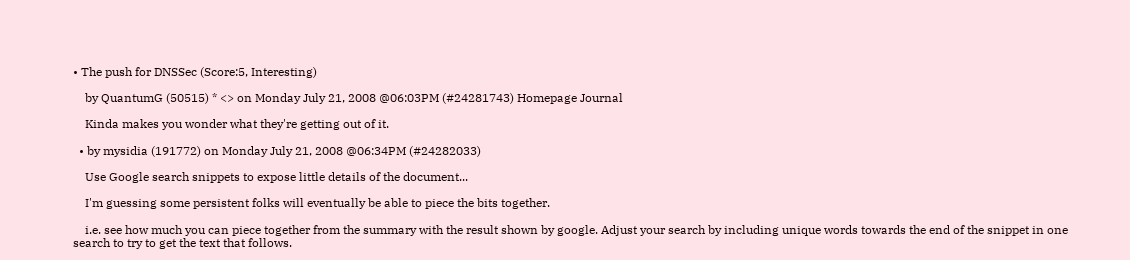• The push for DNSSec (Score:5, Interesting)

    by QuantumG (50515) * <> on Monday July 21, 2008 @06:03PM (#24281743) Homepage Journal

    Kinda makes you wonder what they're getting out of it.

  • by mysidia (191772) on Monday July 21, 2008 @06:34PM (#24282033)

    Use Google search snippets to expose little details of the document...

    I'm guessing some persistent folks will eventually be able to piece the bits together.

    i.e. see how much you can piece together from the summary with the result shown by google. Adjust your search by including unique words towards the end of the snippet in one search to try to get the text that follows.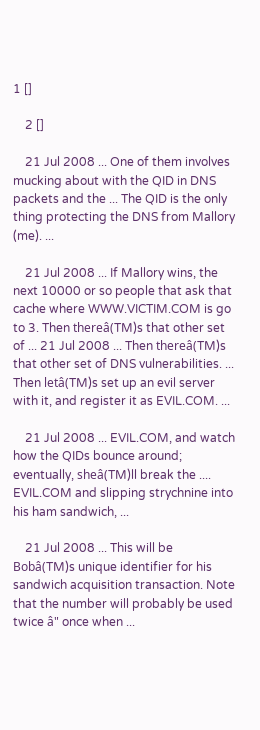1 []

    2 []

    21 Jul 2008 ... One of them involves mucking about with the QID in DNS packets and the ... The QID is the only thing protecting the DNS from Mallory (me). ...

    21 Jul 2008 ... If Mallory wins, the next 10000 or so people that ask that cache where WWW.VICTIM.COM is go to 3. Then thereâ(TM)s that other set of ... 21 Jul 2008 ... Then thereâ(TM)s that other set of DNS vulnerabilities. ... Then letâ(TM)s set up an evil server with it, and register it as EVIL.COM. ...

    21 Jul 2008 ... EVIL.COM, and watch how the QIDs bounce around; eventually, sheâ(TM)ll break the .... EVIL.COM and slipping strychnine into his ham sandwich, ...

    21 Jul 2008 ... This will be Bobâ(TM)s unique identifier for his sandwich acquisition transaction. Note that the number will probably be used twice â" once when ...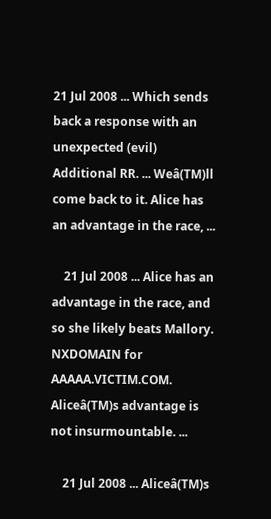21 Jul 2008 ... Which sends back a response with an unexpected (evil) Additional RR. ... Weâ(TM)ll come back to it. Alice has an advantage in the race, ...

    21 Jul 2008 ... Alice has an advantage in the race, and so she likely beats Mallory. NXDOMAIN for AAAAA.VICTIM.COM. Aliceâ(TM)s advantage is not insurmountable. ...

    21 Jul 2008 ... Aliceâ(TM)s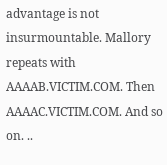advantage is not insurmountable. Mallory repeats with AAAAB.VICTIM.COM. Then AAAAC.VICTIM.COM. And so on. ..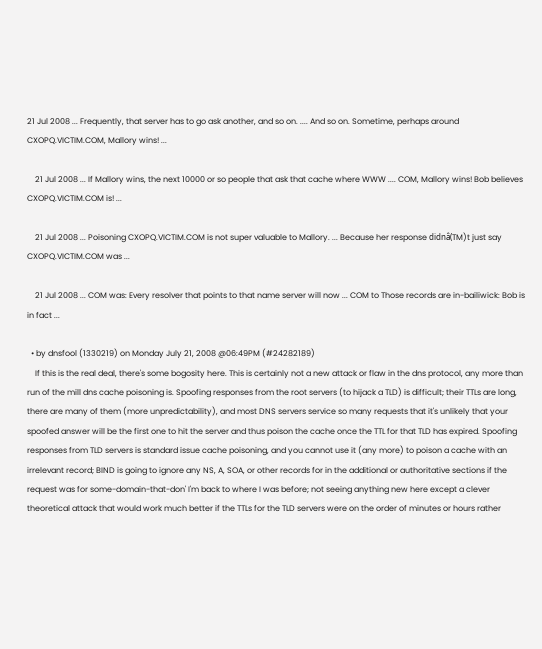21 Jul 2008 ... Frequently, that server has to go ask another, and so on. .... And so on. Sometime, perhaps around CXOPQ.VICTIM.COM, Mallory wins! ...

    21 Jul 2008 ... If Mallory wins, the next 10000 or so people that ask that cache where WWW .... COM, Mallory wins! Bob believes CXOPQ.VICTIM.COM is! ...

    21 Jul 2008 ... Poisoning CXOPQ.VICTIM.COM is not super valuable to Mallory. ... Because her response didnâ(TM)t just say CXOPQ.VICTIM.COM was ...

    21 Jul 2008 ... COM was: Every resolver that points to that name server will now ... COM to Those records are in-bailiwick: Bob is in fact ...

  • by dnsfool (1330219) on Monday July 21, 2008 @06:49PM (#24282189)
    If this is the real deal, there's some bogosity here. This is certainly not a new attack or flaw in the dns protocol, any more than run of the mill dns cache poisoning is. Spoofing responses from the root servers (to hijack a TLD) is difficult; their TTLs are long, there are many of them (more unpredictability), and most DNS servers service so many requests that it's unlikely that your spoofed answer will be the first one to hit the server and thus poison the cache once the TTL for that TLD has expired. Spoofing responses from TLD servers is standard issue cache poisoning, and you cannot use it (any more) to poison a cache with an irrelevant record; BIND is going to ignore any NS, A, SOA, or other records for in the additional or authoritative sections if the request was for some-domain-that-don' I'm back to where I was before; not seeing anything new here except a clever theoretical attack that would work much better if the TTLs for the TLD servers were on the order of minutes or hours rather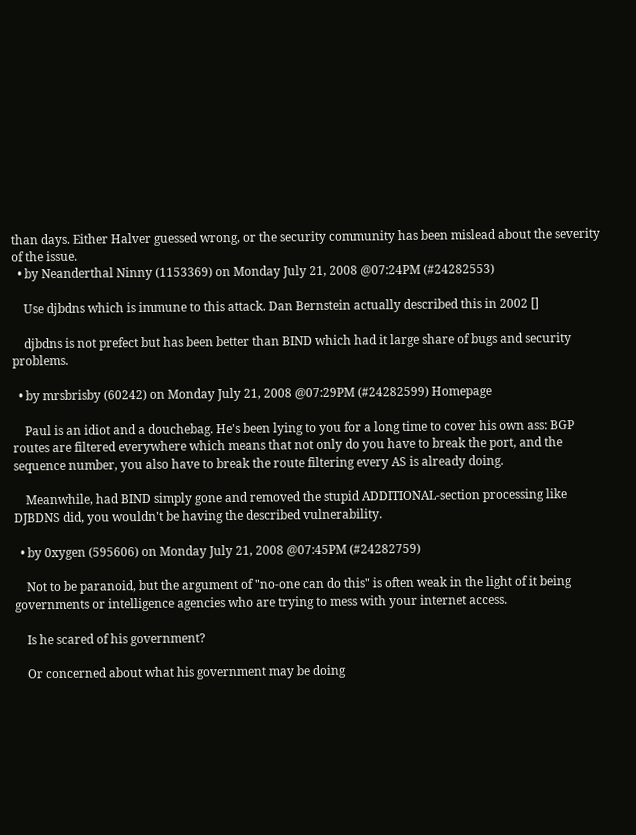than days. Either Halver guessed wrong, or the security community has been mislead about the severity of the issue.
  • by Neanderthal Ninny (1153369) on Monday July 21, 2008 @07:24PM (#24282553)

    Use djbdns which is immune to this attack. Dan Bernstein actually described this in 2002 []

    djbdns is not prefect but has been better than BIND which had it large share of bugs and security problems.

  • by mrsbrisby (60242) on Monday July 21, 2008 @07:29PM (#24282599) Homepage

    Paul is an idiot and a douchebag. He's been lying to you for a long time to cover his own ass: BGP routes are filtered everywhere which means that not only do you have to break the port, and the sequence number, you also have to break the route filtering every AS is already doing.

    Meanwhile, had BIND simply gone and removed the stupid ADDITIONAL-section processing like DJBDNS did, you wouldn't be having the described vulnerability.

  • by 0xygen (595606) on Monday July 21, 2008 @07:45PM (#24282759)

    Not to be paranoid, but the argument of "no-one can do this" is often weak in the light of it being governments or intelligence agencies who are trying to mess with your internet access.

    Is he scared of his government?

    Or concerned about what his government may be doing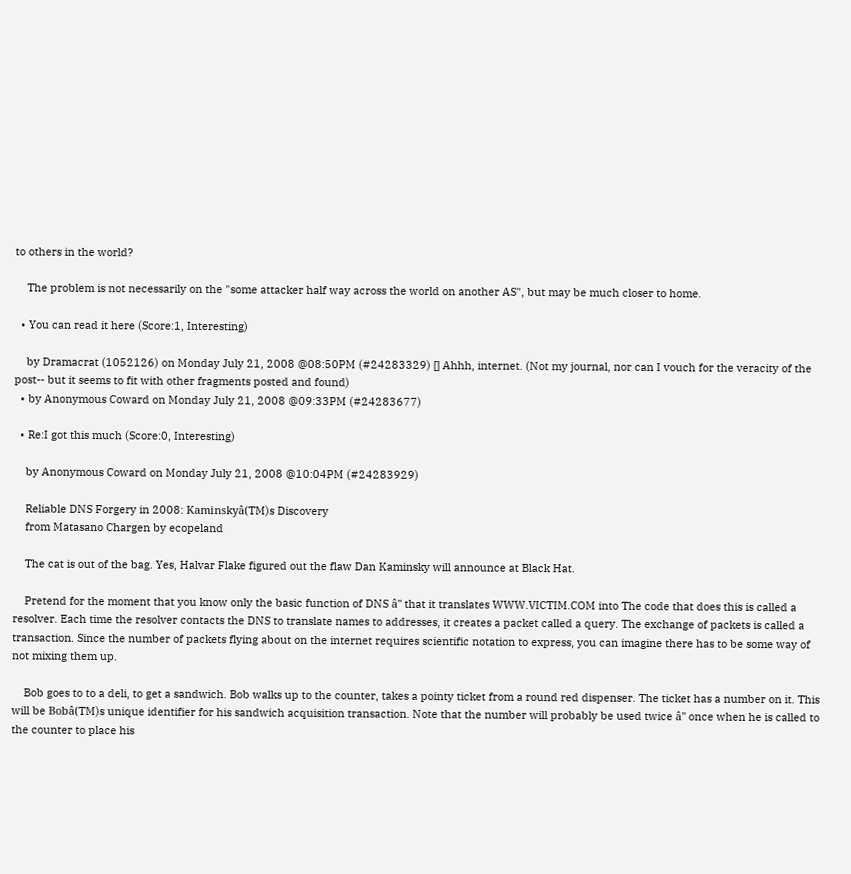to others in the world?

    The problem is not necessarily on the "some attacker half way across the world on another AS", but may be much closer to home.

  • You can read it here (Score:1, Interesting)

    by Dramacrat (1052126) on Monday July 21, 2008 @08:50PM (#24283329) [] Ahhh, internet. (Not my journal, nor can I vouch for the veracity of the post-- but it seems to fit with other fragments posted and found)
  • by Anonymous Coward on Monday July 21, 2008 @09:33PM (#24283677)

  • Re:I got this much (Score:0, Interesting)

    by Anonymous Coward on Monday July 21, 2008 @10:04PM (#24283929)

    Reliable DNS Forgery in 2008: Kaminskyâ(TM)s Discovery
    from Matasano Chargen by ecopeland

    The cat is out of the bag. Yes, Halvar Flake figured out the flaw Dan Kaminsky will announce at Black Hat.

    Pretend for the moment that you know only the basic function of DNS â" that it translates WWW.VICTIM.COM into The code that does this is called a resolver. Each time the resolver contacts the DNS to translate names to addresses, it creates a packet called a query. The exchange of packets is called a transaction. Since the number of packets flying about on the internet requires scientific notation to express, you can imagine there has to be some way of not mixing them up.

    Bob goes to to a deli, to get a sandwich. Bob walks up to the counter, takes a pointy ticket from a round red dispenser. The ticket has a number on it. This will be Bobâ(TM)s unique identifier for his sandwich acquisition transaction. Note that the number will probably be used twice â" once when he is called to the counter to place his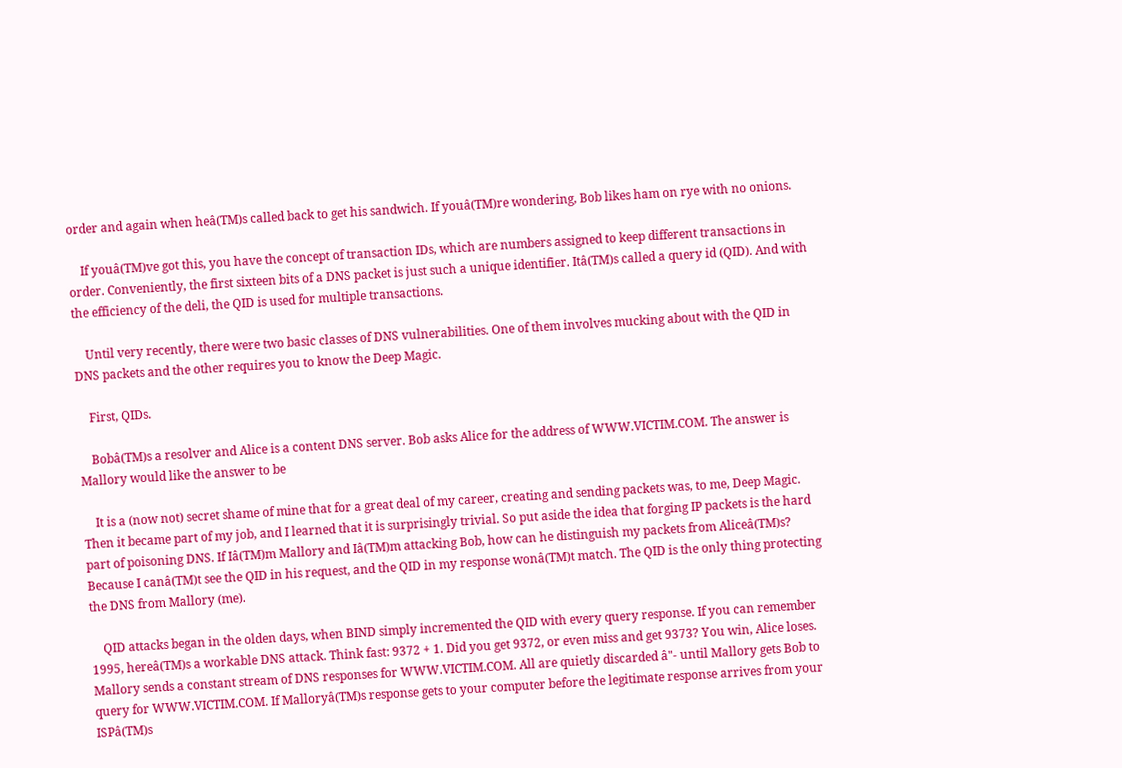order and again when heâ(TM)s called back to get his sandwich. If youâ(TM)re wondering, Bob likes ham on rye with no onions.

    If youâ(TM)ve got this, you have the concept of transaction IDs, which are numbers assigned to keep different transactions in order. Conveniently, the first sixteen bits of a DNS packet is just such a unique identifier. Itâ(TM)s called a query id (QID). And with the efficiency of the deli, the QID is used for multiple transactions.

    Until very recently, there were two basic classes of DNS vulnerabilities. One of them involves mucking about with the QID in DNS packets and the other requires you to know the Deep Magic.

    First, QIDs.

    Bobâ(TM)s a resolver and Alice is a content DNS server. Bob asks Alice for the address of WWW.VICTIM.COM. The answer is Mallory would like the answer to be

    It is a (now not) secret shame of mine that for a great deal of my career, creating and sending packets was, to me, Deep Magic. Then it became part of my job, and I learned that it is surprisingly trivial. So put aside the idea that forging IP packets is the hard part of poisoning DNS. If Iâ(TM)m Mallory and Iâ(TM)m attacking Bob, how can he distinguish my packets from Aliceâ(TM)s? Because I canâ(TM)t see the QID in his request, and the QID in my response wonâ(TM)t match. The QID is the only thing protecting the DNS from Mallory (me).

    QID attacks began in the olden days, when BIND simply incremented the QID with every query response. If you can remember 1995, hereâ(TM)s a workable DNS attack. Think fast: 9372 + 1. Did you get 9372, or even miss and get 9373? You win, Alice loses. Mallory sends a constant stream of DNS responses for WWW.VICTIM.COM. All are quietly discarded â"- until Mallory gets Bob to query for WWW.VICTIM.COM. If Malloryâ(TM)s response gets to your computer before the legitimate response arrives from your ISPâ(TM)s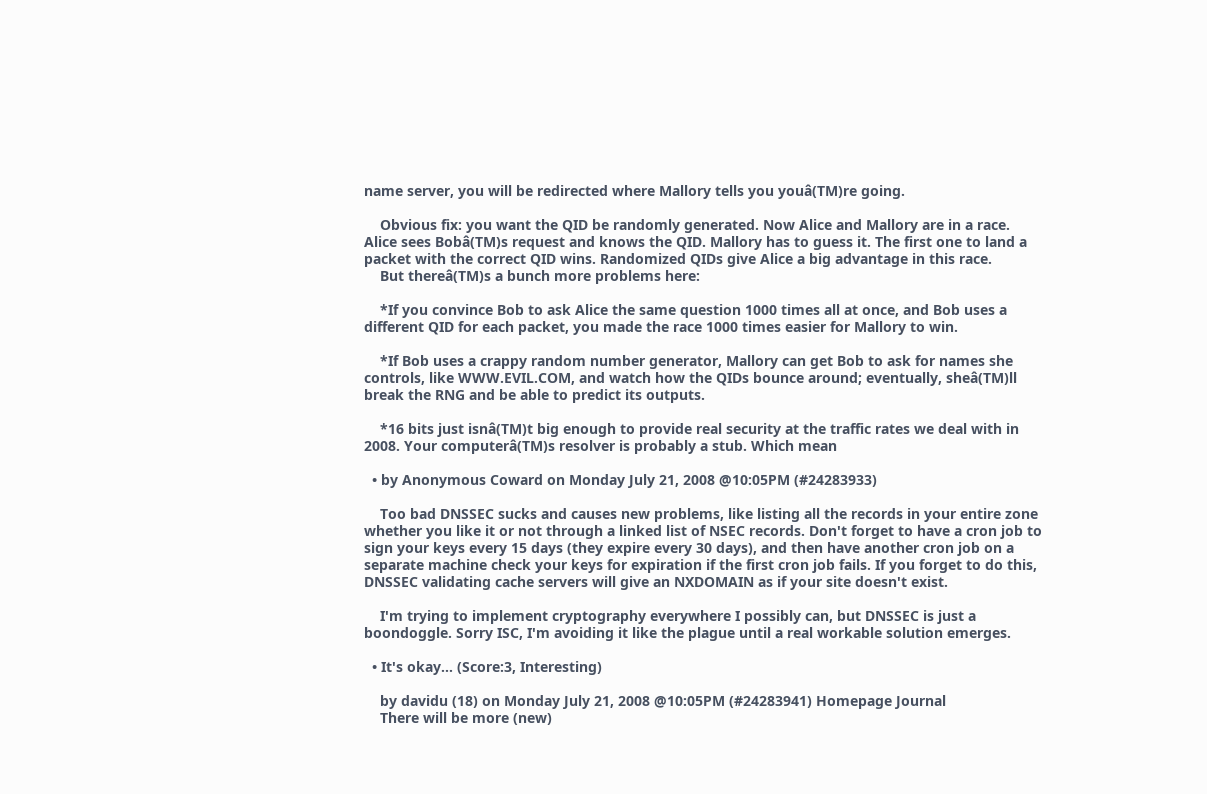name server, you will be redirected where Mallory tells you youâ(TM)re going.

    Obvious fix: you want the QID be randomly generated. Now Alice and Mallory are in a race. Alice sees Bobâ(TM)s request and knows the QID. Mallory has to guess it. The first one to land a packet with the correct QID wins. Randomized QIDs give Alice a big advantage in this race.
    But thereâ(TM)s a bunch more problems here:

    *If you convince Bob to ask Alice the same question 1000 times all at once, and Bob uses a different QID for each packet, you made the race 1000 times easier for Mallory to win.

    *If Bob uses a crappy random number generator, Mallory can get Bob to ask for names she controls, like WWW.EVIL.COM, and watch how the QIDs bounce around; eventually, sheâ(TM)ll break the RNG and be able to predict its outputs.

    *16 bits just isnâ(TM)t big enough to provide real security at the traffic rates we deal with in 2008. Your computerâ(TM)s resolver is probably a stub. Which mean

  • by Anonymous Coward on Monday July 21, 2008 @10:05PM (#24283933)

    Too bad DNSSEC sucks and causes new problems, like listing all the records in your entire zone whether you like it or not through a linked list of NSEC records. Don't forget to have a cron job to sign your keys every 15 days (they expire every 30 days), and then have another cron job on a separate machine check your keys for expiration if the first cron job fails. If you forget to do this, DNSSEC validating cache servers will give an NXDOMAIN as if your site doesn't exist.

    I'm trying to implement cryptography everywhere I possibly can, but DNSSEC is just a boondoggle. Sorry ISC, I'm avoiding it like the plague until a real workable solution emerges.

  • It's okay... (Score:3, Interesting)

    by davidu (18) on Monday July 21, 2008 @10:05PM (#24283941) Homepage Journal
    There will be more (new)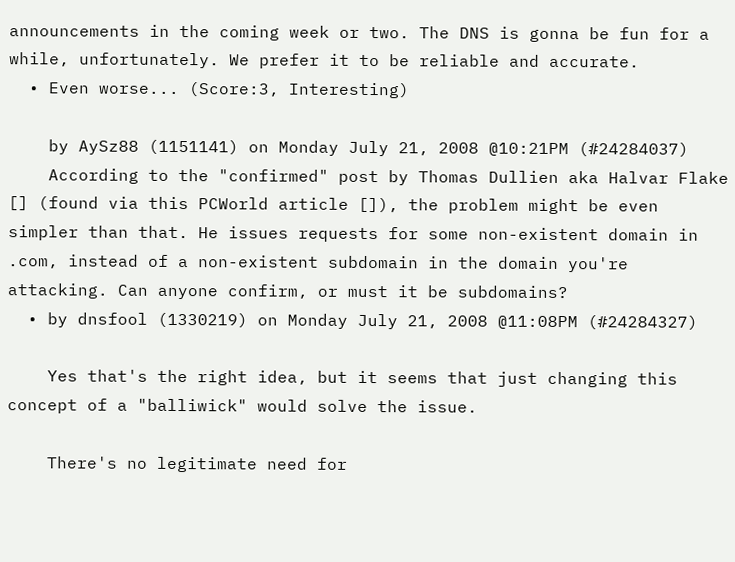announcements in the coming week or two. The DNS is gonna be fun for a while, unfortunately. We prefer it to be reliable and accurate.
  • Even worse... (Score:3, Interesting)

    by AySz88 (1151141) on Monday July 21, 2008 @10:21PM (#24284037)
    According to the "confirmed" post by Thomas Dullien aka Halvar Flake [] (found via this PCWorld article []), the problem might be even simpler than that. He issues requests for some non-existent domain in .com, instead of a non-existent subdomain in the domain you're attacking. Can anyone confirm, or must it be subdomains?
  • by dnsfool (1330219) on Monday July 21, 2008 @11:08PM (#24284327)

    Yes that's the right idea, but it seems that just changing this concept of a "balliwick" would solve the issue.

    There's no legitimate need for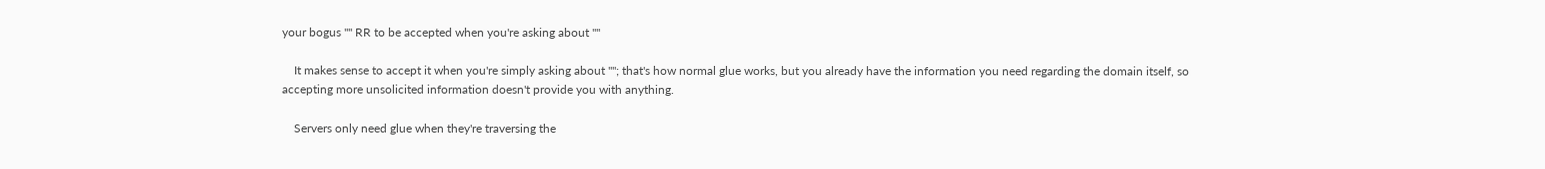your bogus "" RR to be accepted when you're asking about ""

    It makes sense to accept it when you're simply asking about ""; that's how normal glue works, but you already have the information you need regarding the domain itself, so accepting more unsolicited information doesn't provide you with anything.

    Servers only need glue when they're traversing the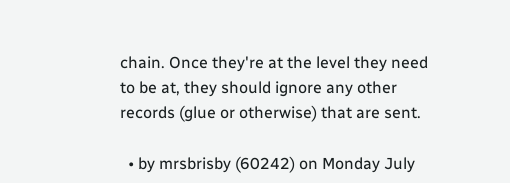chain. Once they're at the level they need to be at, they should ignore any other records (glue or otherwise) that are sent.

  • by mrsbrisby (60242) on Monday July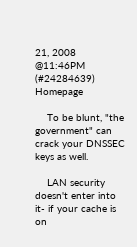21, 2008 @11:46PM (#24284639) Homepage

    To be blunt, "the government" can crack your DNSSEC keys as well.

    LAN security doesn't enter into it- if your cache is on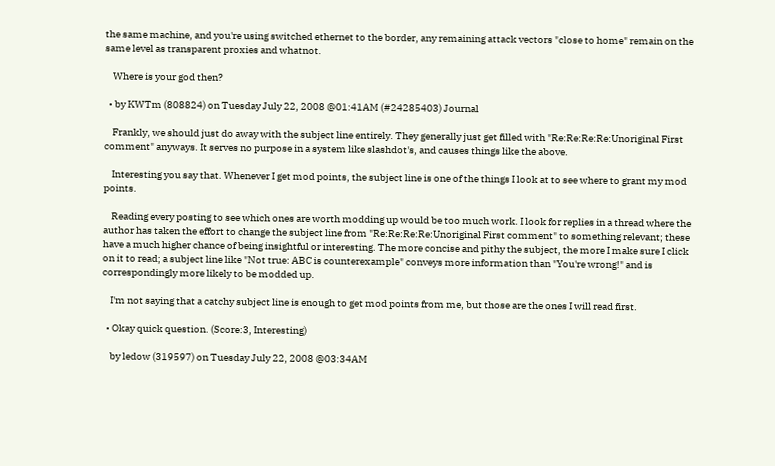the same machine, and you're using switched ethernet to the border, any remaining attack vectors "close to home" remain on the same level as transparent proxies and whatnot.

    Where is your god then?

  • by KWTm (808824) on Tuesday July 22, 2008 @01:41AM (#24285403) Journal

    Frankly, we should just do away with the subject line entirely. They generally just get filled with "Re:Re:Re:Re:Unoriginal First comment" anyways. It serves no purpose in a system like slashdot's, and causes things like the above.

    Interesting you say that. Whenever I get mod points, the subject line is one of the things I look at to see where to grant my mod points.

    Reading every posting to see which ones are worth modding up would be too much work. I look for replies in a thread where the author has taken the effort to change the subject line from "Re:Re:Re:Re:Unoriginal First comment" to something relevant; these have a much higher chance of being insightful or interesting. The more concise and pithy the subject, the more I make sure I click on it to read; a subject line like "Not true: ABC is counterexample" conveys more information than "You're wrong!" and is correspondingly more likely to be modded up.

    I'm not saying that a catchy subject line is enough to get mod points from me, but those are the ones I will read first.

  • Okay quick question. (Score:3, Interesting)

    by ledow (319597) on Tuesday July 22, 2008 @03:34AM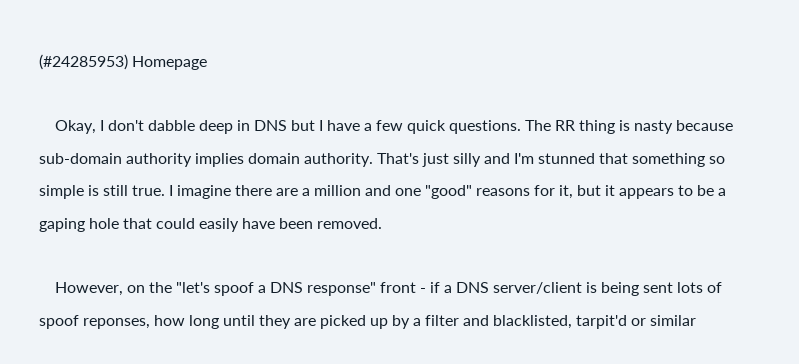(#24285953) Homepage

    Okay, I don't dabble deep in DNS but I have a few quick questions. The RR thing is nasty because sub-domain authority implies domain authority. That's just silly and I'm stunned that something so simple is still true. I imagine there are a million and one "good" reasons for it, but it appears to be a gaping hole that could easily have been removed.

    However, on the "let's spoof a DNS response" front - if a DNS server/client is being sent lots of spoof reponses, how long until they are picked up by a filter and blacklisted, tarpit'd or similar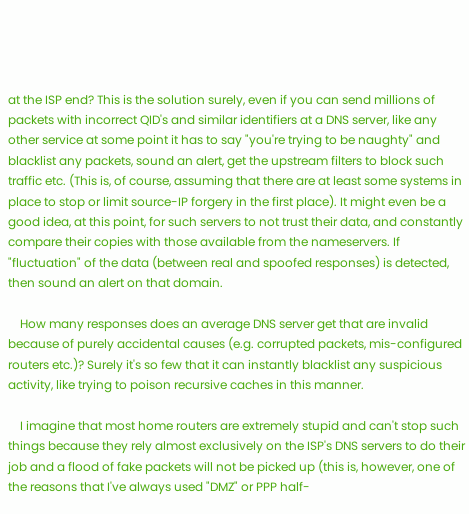at the ISP end? This is the solution surely, even if you can send millions of packets with incorrect QID's and similar identifiers at a DNS server, like any other service at some point it has to say "you're trying to be naughty" and blacklist any packets, sound an alert, get the upstream filters to block such traffic etc. (This is, of course, assuming that there are at least some systems in place to stop or limit source-IP forgery in the first place). It might even be a good idea, at this point, for such servers to not trust their data, and constantly compare their copies with those available from the nameservers. If "fluctuation" of the data (between real and spoofed responses) is detected, then sound an alert on that domain.

    How many responses does an average DNS server get that are invalid because of purely accidental causes (e.g. corrupted packets, mis-configured routers etc.)? Surely it's so few that it can instantly blacklist any suspicious activity, like trying to poison recursive caches in this manner.

    I imagine that most home routers are extremely stupid and can't stop such things because they rely almost exclusively on the ISP's DNS servers to do their job and a flood of fake packets will not be picked up (this is, however, one of the reasons that I've always used "DMZ" or PPP half-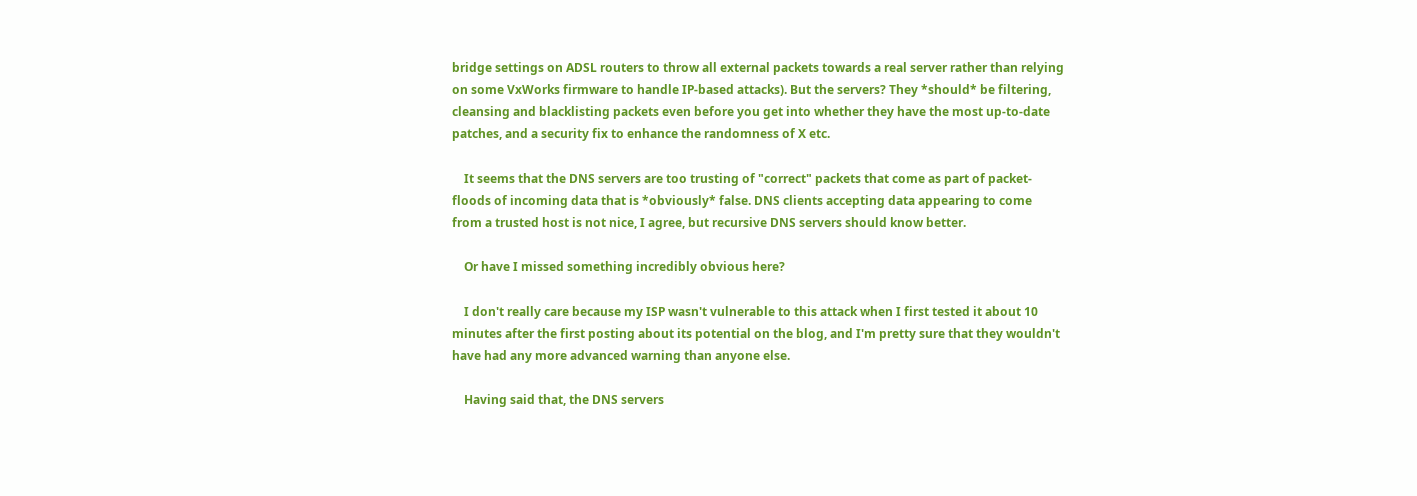bridge settings on ADSL routers to throw all external packets towards a real server rather than relying on some VxWorks firmware to handle IP-based attacks). But the servers? They *should* be filtering, cleansing and blacklisting packets even before you get into whether they have the most up-to-date patches, and a security fix to enhance the randomness of X etc.

    It seems that the DNS servers are too trusting of "correct" packets that come as part of packet-floods of incoming data that is *obviously* false. DNS clients accepting data appearing to come from a trusted host is not nice, I agree, but recursive DNS servers should know better.

    Or have I missed something incredibly obvious here?

    I don't really care because my ISP wasn't vulnerable to this attack when I first tested it about 10 minutes after the first posting about its potential on the blog, and I'm pretty sure that they wouldn't have had any more advanced warning than anyone else.

    Having said that, the DNS servers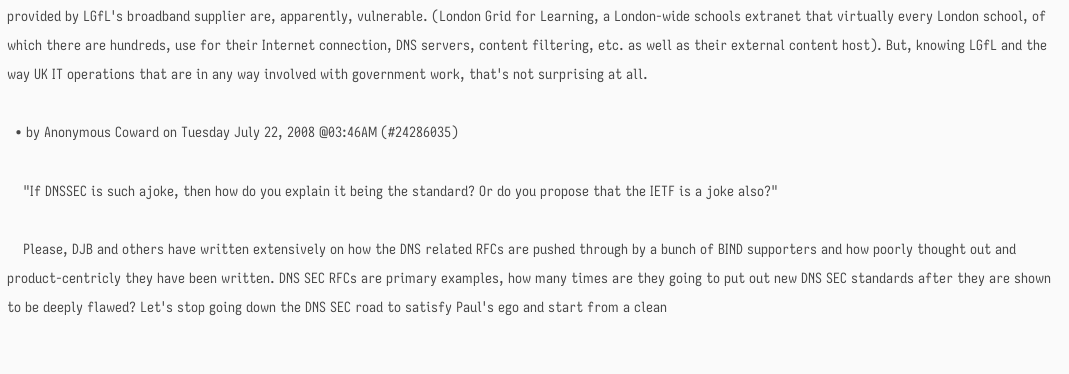provided by LGfL's broadband supplier are, apparently, vulnerable. (London Grid for Learning, a London-wide schools extranet that virtually every London school, of which there are hundreds, use for their Internet connection, DNS servers, content filtering, etc. as well as their external content host). But, knowing LGfL and the way UK IT operations that are in any way involved with government work, that's not surprising at all.

  • by Anonymous Coward on Tuesday July 22, 2008 @03:46AM (#24286035)

    "If DNSSEC is such ajoke, then how do you explain it being the standard? Or do you propose that the IETF is a joke also?"

    Please, DJB and others have written extensively on how the DNS related RFCs are pushed through by a bunch of BIND supporters and how poorly thought out and product-centricly they have been written. DNS SEC RFCs are primary examples, how many times are they going to put out new DNS SEC standards after they are shown to be deeply flawed? Let's stop going down the DNS SEC road to satisfy Paul's ego and start from a clean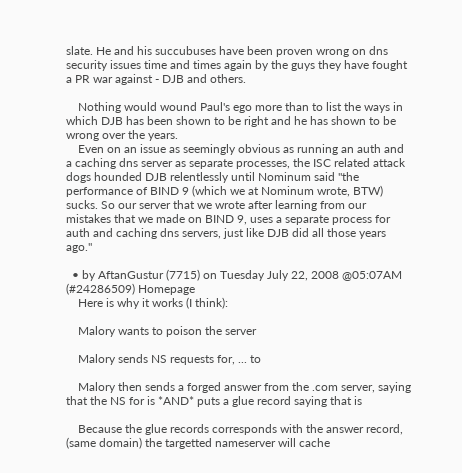slate. He and his succubuses have been proven wrong on dns security issues time and times again by the guys they have fought a PR war against - DJB and others.

    Nothing would wound Paul's ego more than to list the ways in which DJB has been shown to be right and he has shown to be wrong over the years.
    Even on an issue as seemingly obvious as running an auth and a caching dns server as separate processes, the ISC related attack dogs hounded DJB relentlessly until Nominum said "the performance of BIND 9 (which we at Nominum wrote, BTW) sucks. So our server that we wrote after learning from our mistakes that we made on BIND 9, uses a separate process for auth and caching dns servers, just like DJB did all those years ago."

  • by AftanGustur (7715) on Tuesday July 22, 2008 @05:07AM (#24286509) Homepage
    Here is why it works (I think):

    Malory wants to poison the server

    Malory sends NS requests for, ... to

    Malory then sends a forged answer from the .com server, saying that the NS for is *AND* puts a glue record saying that is

    Because the glue records corresponds with the answer record, (same domain) the targetted nameserver will cache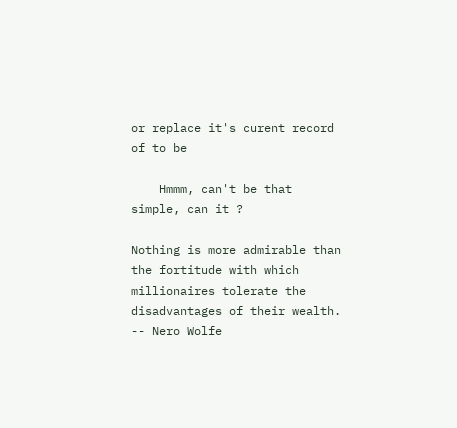or replace it's curent record of to be

    Hmmm, can't be that simple, can it ?

Nothing is more admirable than the fortitude with which millionaires tolerate the disadvantages of their wealth. -- Nero Wolfe